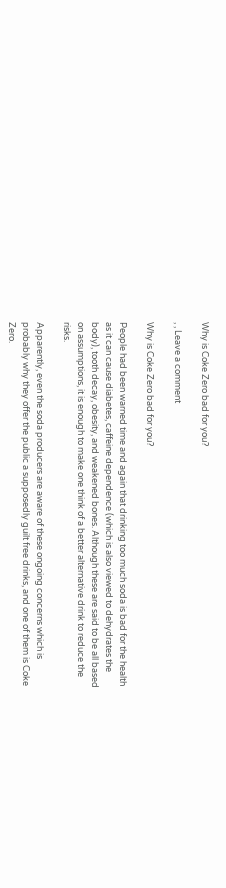Why is Coke Zero bad for you?

, , Leave a comment

Why is Coke Zero bad for you?

People had been warned time and again that drinking too much soda is bad for the health as it can cause diabetes, caffeine dependence (which is also viewed to dehydrates the body), tooth decay, obesity, and weakened bones. Although these are said to be all based on assumptions, it is enough to make one think of a better alternative drink to reduce the risks.

Apparently, even the soda producers are aware of these ongoing concerns which is probably why they offer the public a supposedly guilt free drinks, and one of them is Coke Zero.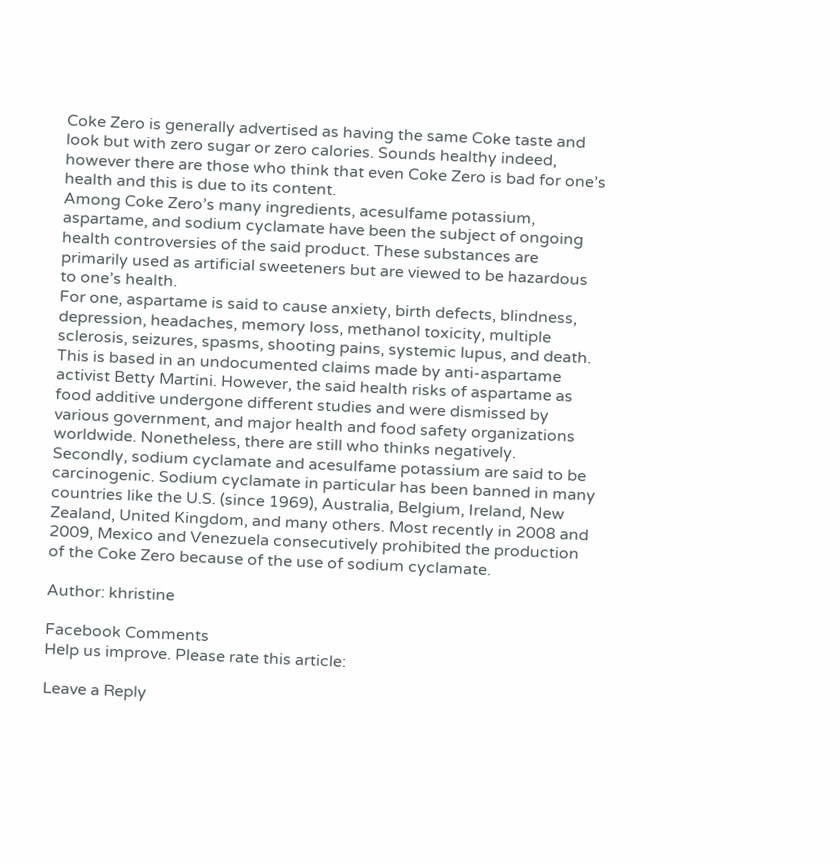Coke Zero is generally advertised as having the same Coke taste and look but with zero sugar or zero calories. Sounds healthy indeed, however there are those who think that even Coke Zero is bad for one’s health and this is due to its content.
Among Coke Zero’s many ingredients, acesulfame potassium, aspartame, and sodium cyclamate have been the subject of ongoing health controversies of the said product. These substances are primarily used as artificial sweeteners but are viewed to be hazardous to one’s health.
For one, aspartame is said to cause anxiety, birth defects, blindness, depression, headaches, memory loss, methanol toxicity, multiple sclerosis, seizures, spasms, shooting pains, systemic lupus, and death. This is based in an undocumented claims made by anti-aspartame activist Betty Martini. However, the said health risks of aspartame as food additive undergone different studies and were dismissed by various government, and major health and food safety organizations worldwide. Nonetheless, there are still who thinks negatively.
Secondly, sodium cyclamate and acesulfame potassium are said to be carcinogenic. Sodium cyclamate in particular has been banned in many countries like the U.S. (since 1969), Australia, Belgium, Ireland, New Zealand, United Kingdom, and many others. Most recently in 2008 and 2009, Mexico and Venezuela consecutively prohibited the production of the Coke Zero because of the use of sodium cyclamate.

Author: khristine

Facebook Comments
Help us improve. Please rate this article:

Leave a Reply